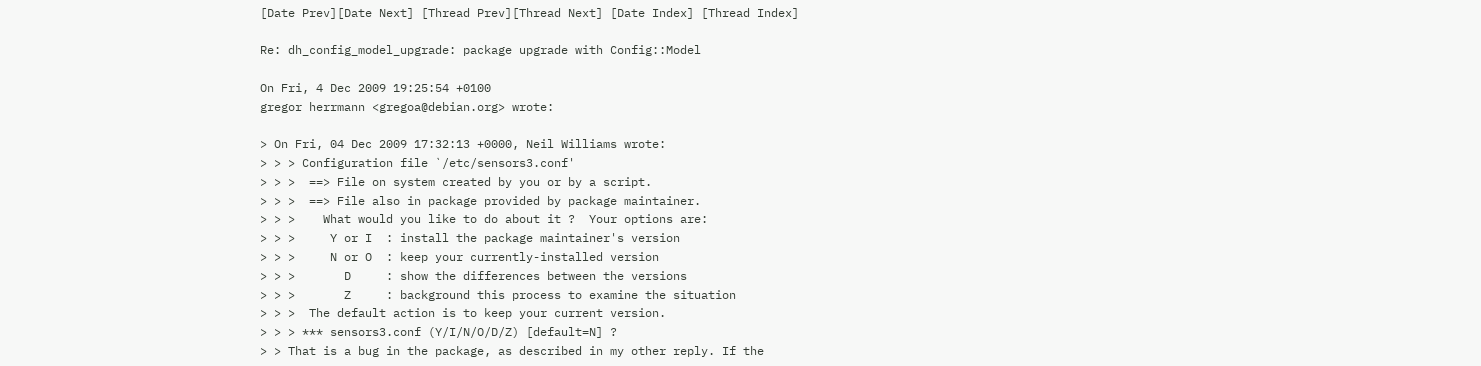[Date Prev][Date Next] [Thread Prev][Thread Next] [Date Index] [Thread Index]

Re: dh_config_model_upgrade: package upgrade with Config::Model

On Fri, 4 Dec 2009 19:25:54 +0100
gregor herrmann <gregoa@debian.org> wrote:

> On Fri, 04 Dec 2009 17:32:13 +0000, Neil Williams wrote:
> > > Configuration file `/etc/sensors3.conf'
> > >  ==> File on system created by you or by a script.
> > >  ==> File also in package provided by package maintainer.
> > >    What would you like to do about it ?  Your options are:
> > >     Y or I  : install the package maintainer's version
> > >     N or O  : keep your currently-installed version
> > >       D     : show the differences between the versions
> > >       Z     : background this process to examine the situation
> > >  The default action is to keep your current version.
> > > *** sensors3.conf (Y/I/N/O/D/Z) [default=N] ?
> > That is a bug in the package, as described in my other reply. If the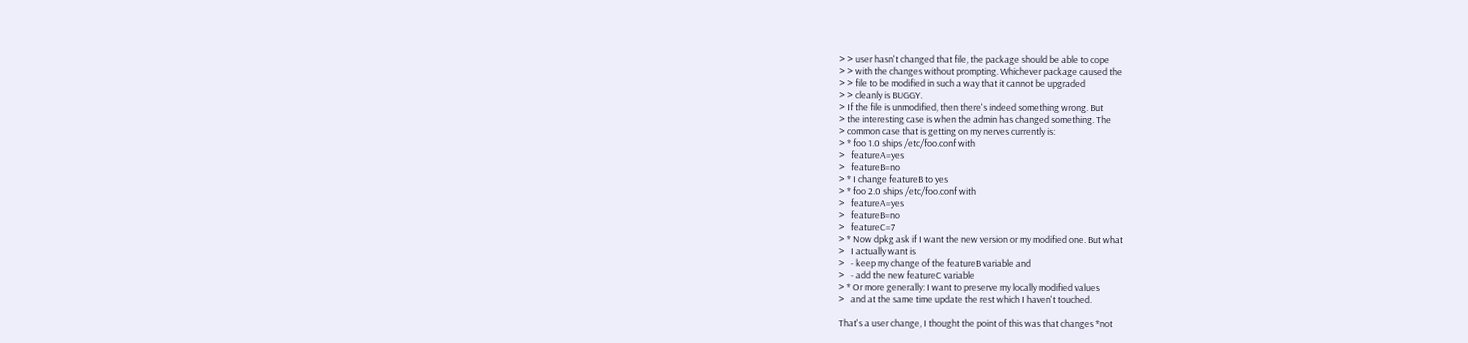> > user hasn't changed that file, the package should be able to cope
> > with the changes without prompting. Whichever package caused the
> > file to be modified in such a way that it cannot be upgraded
> > cleanly is BUGGY.
> If the file is unmodified, then there's indeed something wrong. But
> the interesting case is when the admin has changed something. The
> common case that is getting on my nerves currently is:
> * foo 1.0 ships /etc/foo.conf with
>   featureA=yes
>   featureB=no
> * I change featureB to yes
> * foo 2.0 ships /etc/foo.conf with
>   featureA=yes
>   featureB=no
>   featureC=7
> * Now dpkg ask if I want the new version or my modified one. But what
>   I actually want is
>   - keep my change of the featureB variable and
>   - add the new featureC variable
> * Or more generally: I want to preserve my locally modified values
>   and at the same time update the rest which I haven't touched.

That's a user change, I thought the point of this was that changes *not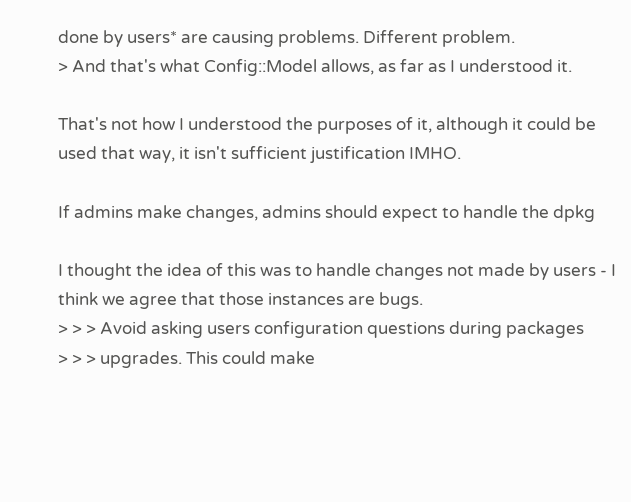done by users* are causing problems. Different problem.
> And that's what Config::Model allows, as far as I understood it.

That's not how I understood the purposes of it, although it could be
used that way, it isn't sufficient justification IMHO.

If admins make changes, admins should expect to handle the dpkg

I thought the idea of this was to handle changes not made by users - I
think we agree that those instances are bugs.
> > > Avoid asking users configuration questions during packages
> > > upgrades. This could make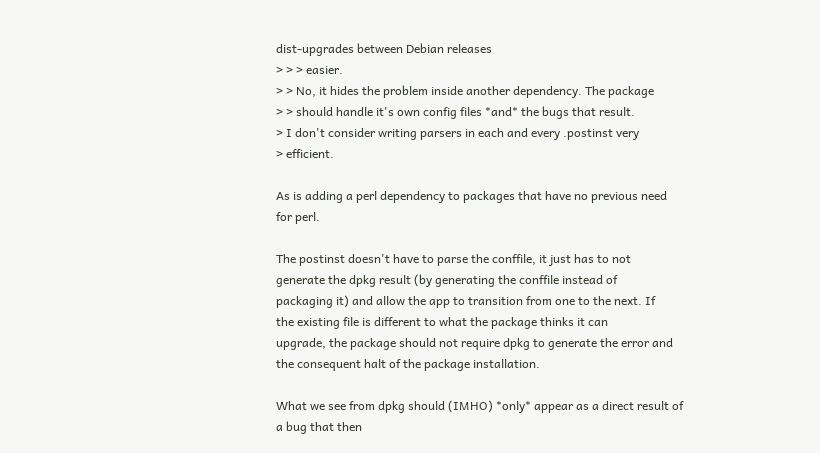dist-upgrades between Debian releases
> > > easier.
> > No, it hides the problem inside another dependency. The package
> > should handle it's own config files *and* the bugs that result.
> I don't consider writing parsers in each and every .postinst very
> efficient.

As is adding a perl dependency to packages that have no previous need
for perl.

The postinst doesn't have to parse the conffile, it just has to not
generate the dpkg result (by generating the conffile instead of
packaging it) and allow the app to transition from one to the next. If
the existing file is different to what the package thinks it can
upgrade, the package should not require dpkg to generate the error and
the consequent halt of the package installation.

What we see from dpkg should (IMHO) *only* appear as a direct result of
a bug that then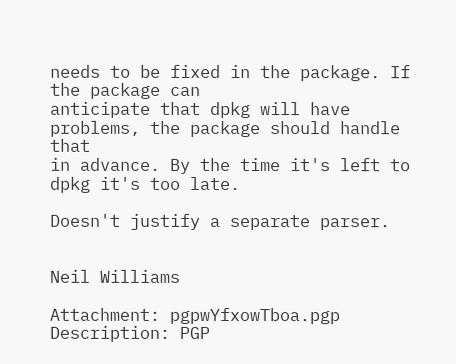needs to be fixed in the package. If the package can
anticipate that dpkg will have problems, the package should handle that
in advance. By the time it's left to dpkg it's too late.

Doesn't justify a separate parser.


Neil Williams

Attachment: pgpwYfxowTboa.pgp
Description: PGP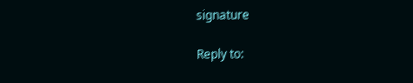signature

Reply to: